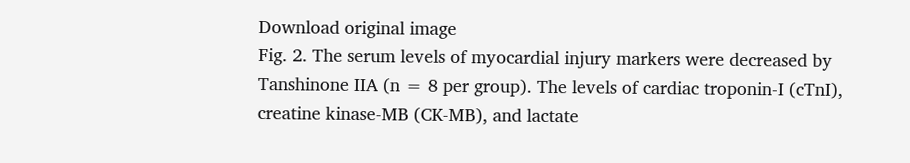Download original image
Fig. 2. The serum levels of myocardial injury markers were decreased by Tanshinone IIA (n = 8 per group). The levels of cardiac troponin-I (cTnI), creatine kinase-MB (CK-MB), and lactate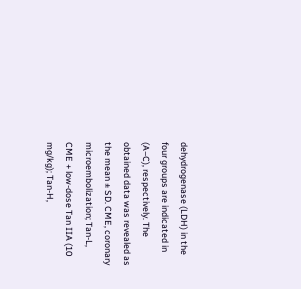dehydrogenase (LDH) in the four groups are indicated in (A–C), respectively. The obtained data was revealed as the mean ± SD. CME, coronary microembolization; Tan-L, CME + low-dose Tan IIA (10 mg/kg); Tan-H,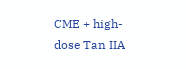CME + high-dose Tan IIA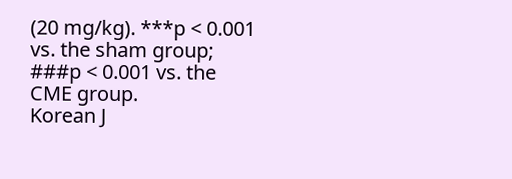(20 mg/kg). ***p < 0.001 vs. the sham group; ###p < 0.001 vs. the CME group.
Korean J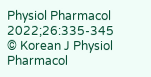Physiol Pharmacol 2022;26:335-345
© Korean J Physiol Pharmacol